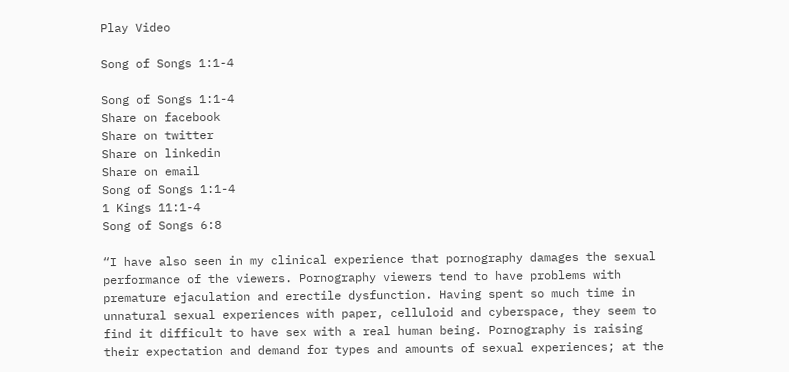Play Video

Song of Songs 1:1-4

Song of Songs 1:1-4
Share on facebook
Share on twitter
Share on linkedin
Share on email
Song of Songs 1:1-4
1 Kings 11:1-4
Song of Songs 6:8

“I have also seen in my clinical experience that pornography damages the sexual performance of the viewers. Pornography viewers tend to have problems with premature ejaculation and erectile dysfunction. Having spent so much time in unnatural sexual experiences with paper, celluloid and cyberspace, they seem to find it difficult to have sex with a real human being. Pornography is raising their expectation and demand for types and amounts of sexual experiences; at the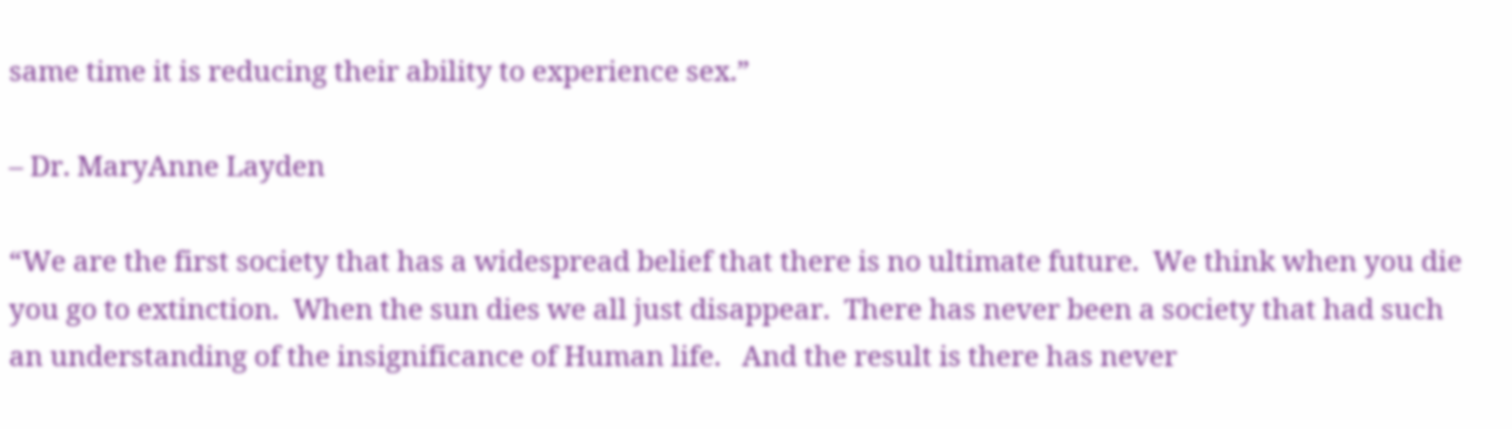same time it is reducing their ability to experience sex.”

– Dr. MaryAnne Layden

“We are the first society that has a widespread belief that there is no ultimate future.  We think when you die you go to extinction.  When the sun dies we all just disappear.  There has never been a society that had such an understanding of the insignificance of Human life.   And the result is there has never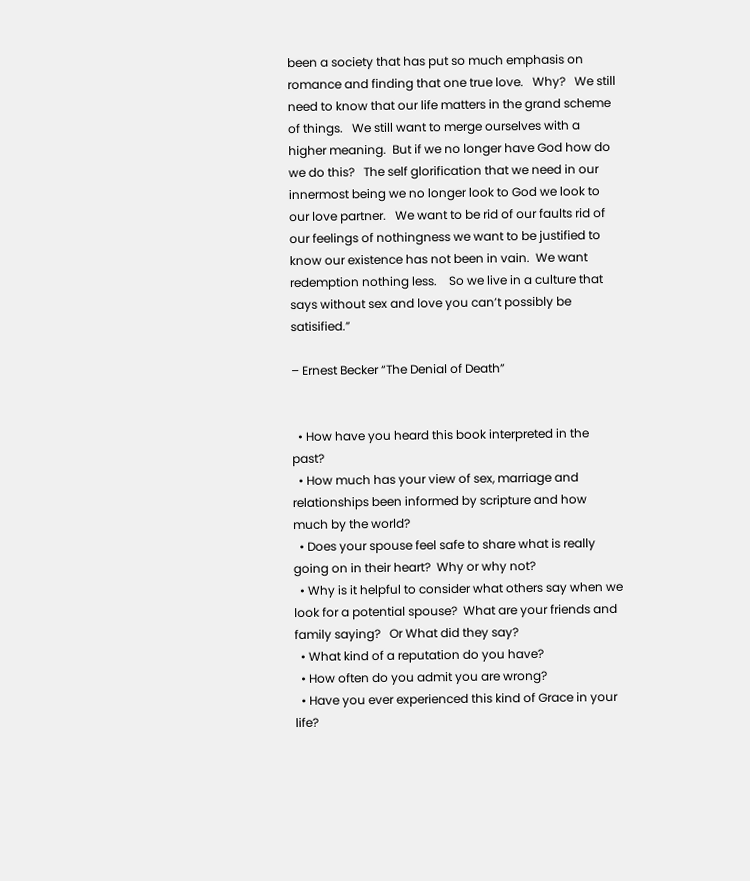been a society that has put so much emphasis on romance and finding that one true love.   Why?   We still need to know that our life matters in the grand scheme of things.   We still want to merge ourselves with a higher meaning.  But if we no longer have God how do we do this?   The self glorification that we need in our innermost being we no longer look to God we look to our love partner.   We want to be rid of our faults rid of our feelings of nothingness we want to be justified to know our existence has not been in vain.  We want redemption nothing less.    So we live in a culture that says without sex and love you can’t possibly be satisified.”

– Ernest Becker “The Denial of Death”


  • How have you heard this book interpreted in the past?
  • How much has your view of sex, marriage and relationships been informed by scripture and how much by the world?
  • Does your spouse feel safe to share what is really going on in their heart?  Why or why not?
  • Why is it helpful to consider what others say when we look for a potential spouse?  What are your friends and family saying?   Or What did they say?
  • What kind of a reputation do you have?
  • How often do you admit you are wrong?
  • Have you ever experienced this kind of Grace in your life?